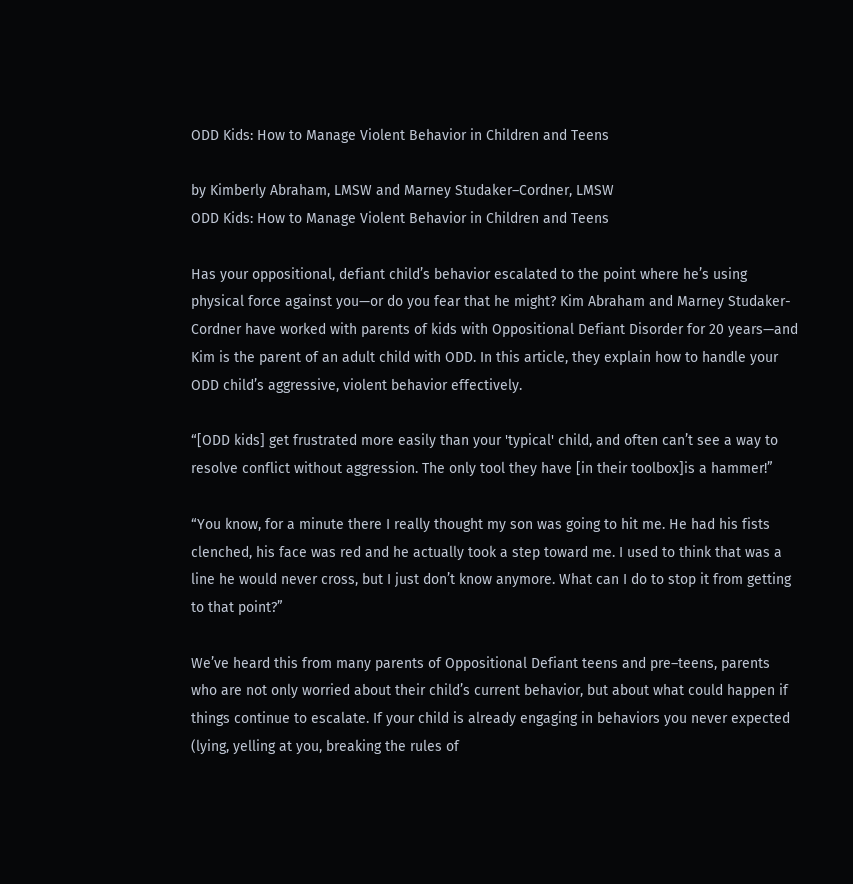ODD Kids: How to Manage Violent Behavior in Children and Teens

by Kimberly Abraham, LMSW and Marney Studaker–Cordner, LMSW
ODD Kids: How to Manage Violent Behavior in Children and Teens

Has your oppositional, defiant child’s behavior escalated to the point where he’s using physical force against you—or do you fear that he might? Kim Abraham and Marney Studaker-Cordner have worked with parents of kids with Oppositional Defiant Disorder for 20 years—and Kim is the parent of an adult child with ODD. In this article, they explain how to handle your ODD child’s aggressive, violent behavior effectively.

“[ODD kids] get frustrated more easily than your 'typical' child, and often can’t see a way to resolve conflict without aggression. The only tool they have [in their toolbox]is a hammer!”

“You know, for a minute there I really thought my son was going to hit me. He had his fists clenched, his face was red and he actually took a step toward me. I used to think that was a line he would never cross, but I just don’t know anymore. What can I do to stop it from getting to that point?”

We’ve heard this from many parents of Oppositional Defiant teens and pre–teens, parents who are not only worried about their child’s current behavior, but about what could happen if things continue to escalate. If your child is already engaging in behaviors you never expected (lying, yelling at you, breaking the rules of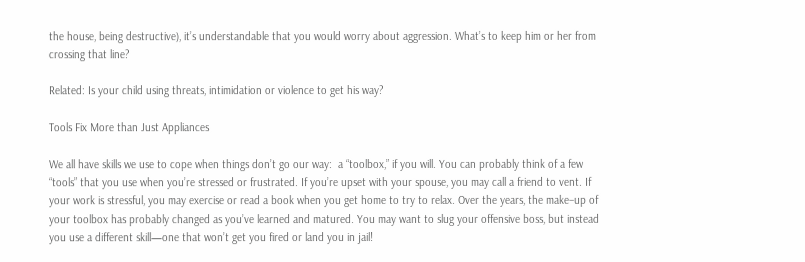the house, being destructive), it’s understandable that you would worry about aggression. What’s to keep him or her from crossing that line?

Related: Is your child using threats, intimidation or violence to get his way?

Tools Fix More than Just Appliances

We all have skills we use to cope when things don’t go our way:  a “toolbox,” if you will. You can probably think of a few “tools” that you use when you’re stressed or frustrated. If you’re upset with your spouse, you may call a friend to vent. If your work is stressful, you may exercise or read a book when you get home to try to relax. Over the years, the make–up of your toolbox has probably changed as you’ve learned and matured. You may want to slug your offensive boss, but instead you use a different skill—one that won’t get you fired or land you in jail!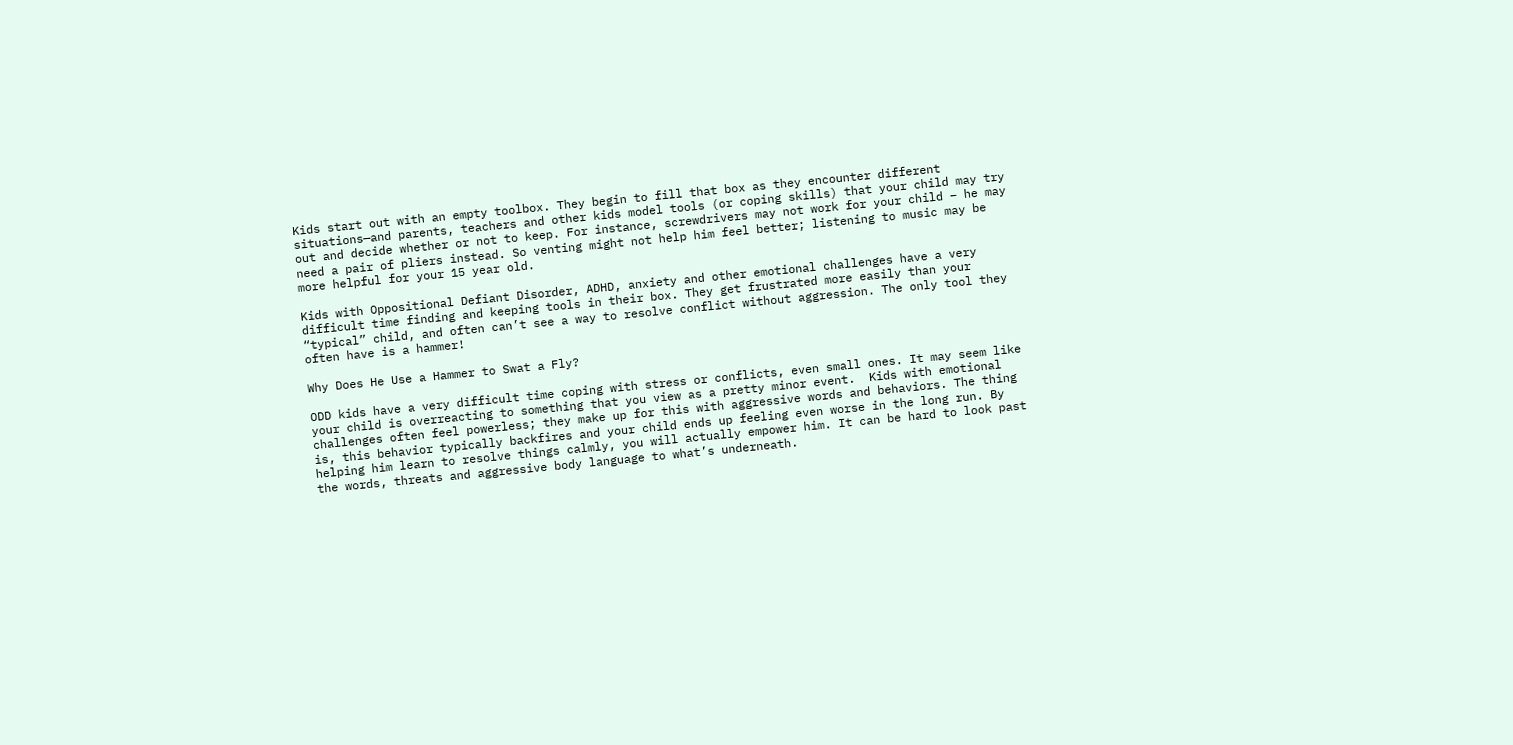Kids start out with an empty toolbox. They begin to fill that box as they encounter different situations—and parents, teachers and other kids model tools (or coping skills) that your child may try out and decide whether or not to keep. For instance, screwdrivers may not work for your child – he may need a pair of pliers instead. So venting might not help him feel better; listening to music may be more helpful for your 15 year old.

Kids with Oppositional Defiant Disorder, ADHD, anxiety and other emotional challenges have a very difficult time finding and keeping tools in their box. They get frustrated more easily than your “typical” child, and often can’t see a way to resolve conflict without aggression. The only tool they often have is a hammer!

Why Does He Use a Hammer to Swat a Fly?

ODD kids have a very difficult time coping with stress or conflicts, even small ones. It may seem like your child is overreacting to something that you view as a pretty minor event.  Kids with emotional challenges often feel powerless; they make up for this with aggressive words and behaviors. The thing is, this behavior typically backfires and your child ends up feeling even worse in the long run. By helping him learn to resolve things calmly, you will actually empower him. It can be hard to look past the words, threats and aggressive body language to what’s underneath.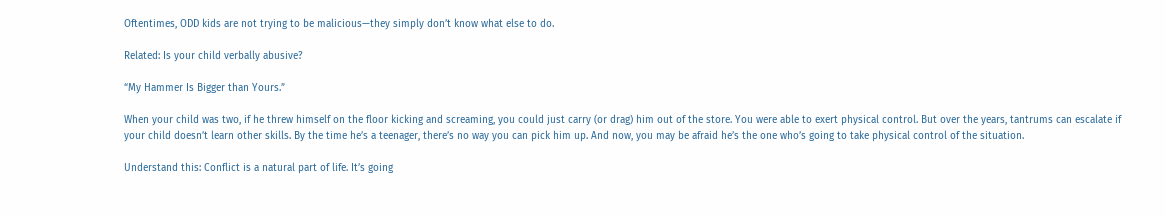Oftentimes, ODD kids are not trying to be malicious—they simply don’t know what else to do.

Related: Is your child verbally abusive?

“My Hammer Is Bigger than Yours.”

When your child was two, if he threw himself on the floor kicking and screaming, you could just carry (or drag) him out of the store. You were able to exert physical control. But over the years, tantrums can escalate if your child doesn’t learn other skills. By the time he’s a teenager, there’s no way you can pick him up. And now, you may be afraid he’s the one who’s going to take physical control of the situation.

Understand this: Conflict is a natural part of life. It’s going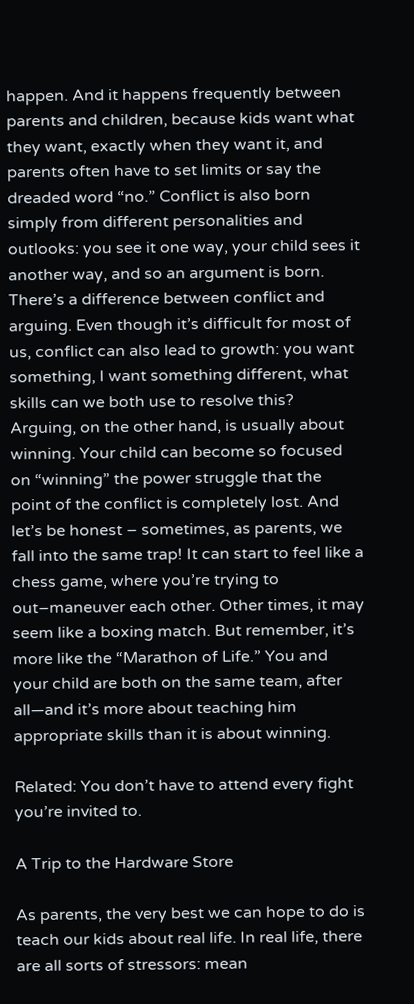happen. And it happens frequently between parents and children, because kids want what they want, exactly when they want it, and parents often have to set limits or say the dreaded word “no.” Conflict is also born simply from different personalities and outlooks: you see it one way, your child sees it another way, and so an argument is born. There’s a difference between conflict and arguing. Even though it’s difficult for most of us, conflict can also lead to growth: you want something, I want something different, what skills can we both use to resolve this? Arguing, on the other hand, is usually about winning. Your child can become so focused on “winning” the power struggle that the point of the conflict is completely lost. And let’s be honest – sometimes, as parents, we fall into the same trap! It can start to feel like a chess game, where you’re trying to out–maneuver each other. Other times, it may seem like a boxing match. But remember, it’s more like the “Marathon of Life.” You and your child are both on the same team, after all—and it’s more about teaching him appropriate skills than it is about winning.

Related: You don’t have to attend every fight you’re invited to.

A Trip to the Hardware Store

As parents, the very best we can hope to do is teach our kids about real life. In real life, there are all sorts of stressors: mean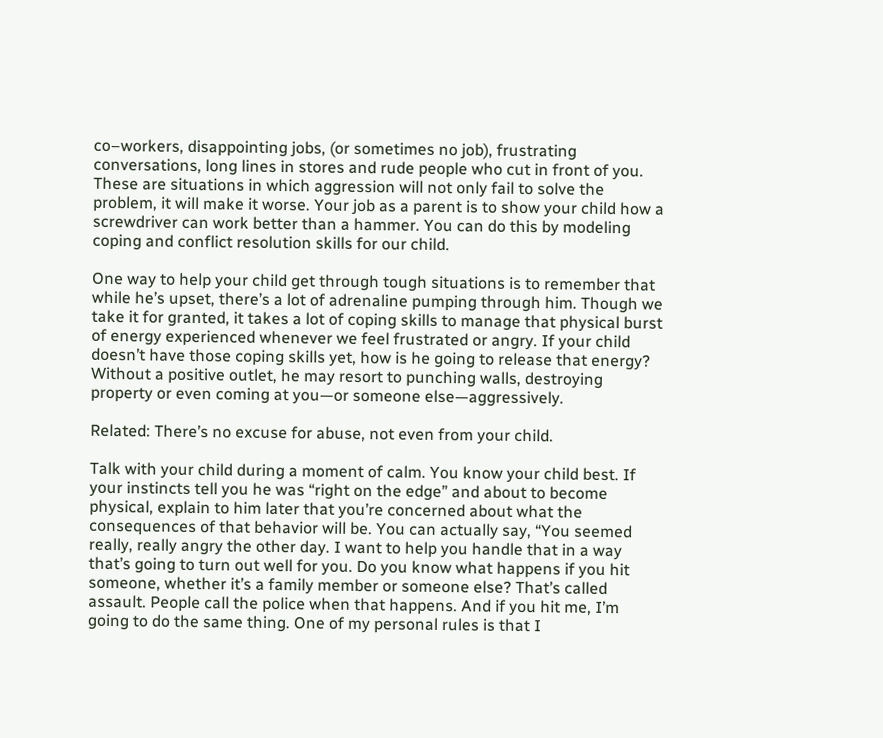co–workers, disappointing jobs, (or sometimes no job), frustrating conversations, long lines in stores and rude people who cut in front of you. These are situations in which aggression will not only fail to solve the problem, it will make it worse. Your job as a parent is to show your child how a screwdriver can work better than a hammer. You can do this by modeling coping and conflict resolution skills for our child.

One way to help your child get through tough situations is to remember that while he’s upset, there’s a lot of adrenaline pumping through him. Though we take it for granted, it takes a lot of coping skills to manage that physical burst of energy experienced whenever we feel frustrated or angry. If your child doesn’t have those coping skills yet, how is he going to release that energy? Without a positive outlet, he may resort to punching walls, destroying property or even coming at you—or someone else—aggressively.

Related: There’s no excuse for abuse, not even from your child.

Talk with your child during a moment of calm. You know your child best. If your instincts tell you he was “right on the edge” and about to become physical, explain to him later that you’re concerned about what the consequences of that behavior will be. You can actually say, “You seemed really, really angry the other day. I want to help you handle that in a way that’s going to turn out well for you. Do you know what happens if you hit someone, whether it’s a family member or someone else? That’s called assault. People call the police when that happens. And if you hit me, I’m going to do the same thing. One of my personal rules is that I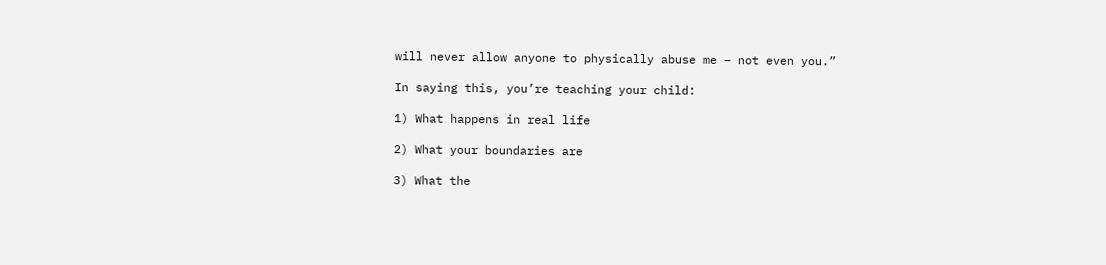will never allow anyone to physically abuse me – not even you.”

In saying this, you’re teaching your child:

1) What happens in real life

2) What your boundaries are

3) What the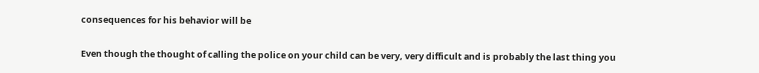consequences for his behavior will be

Even though the thought of calling the police on your child can be very, very difficult and is probably the last thing you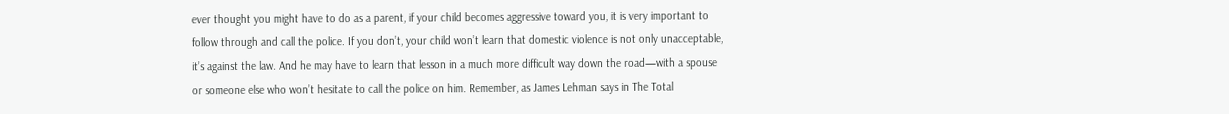ever thought you might have to do as a parent, if your child becomes aggressive toward you, it is very important to follow through and call the police. If you don’t, your child won’t learn that domestic violence is not only unacceptable, it’s against the law. And he may have to learn that lesson in a much more difficult way down the road—with a spouse or someone else who won’t hesitate to call the police on him. Remember, as James Lehman says in The Total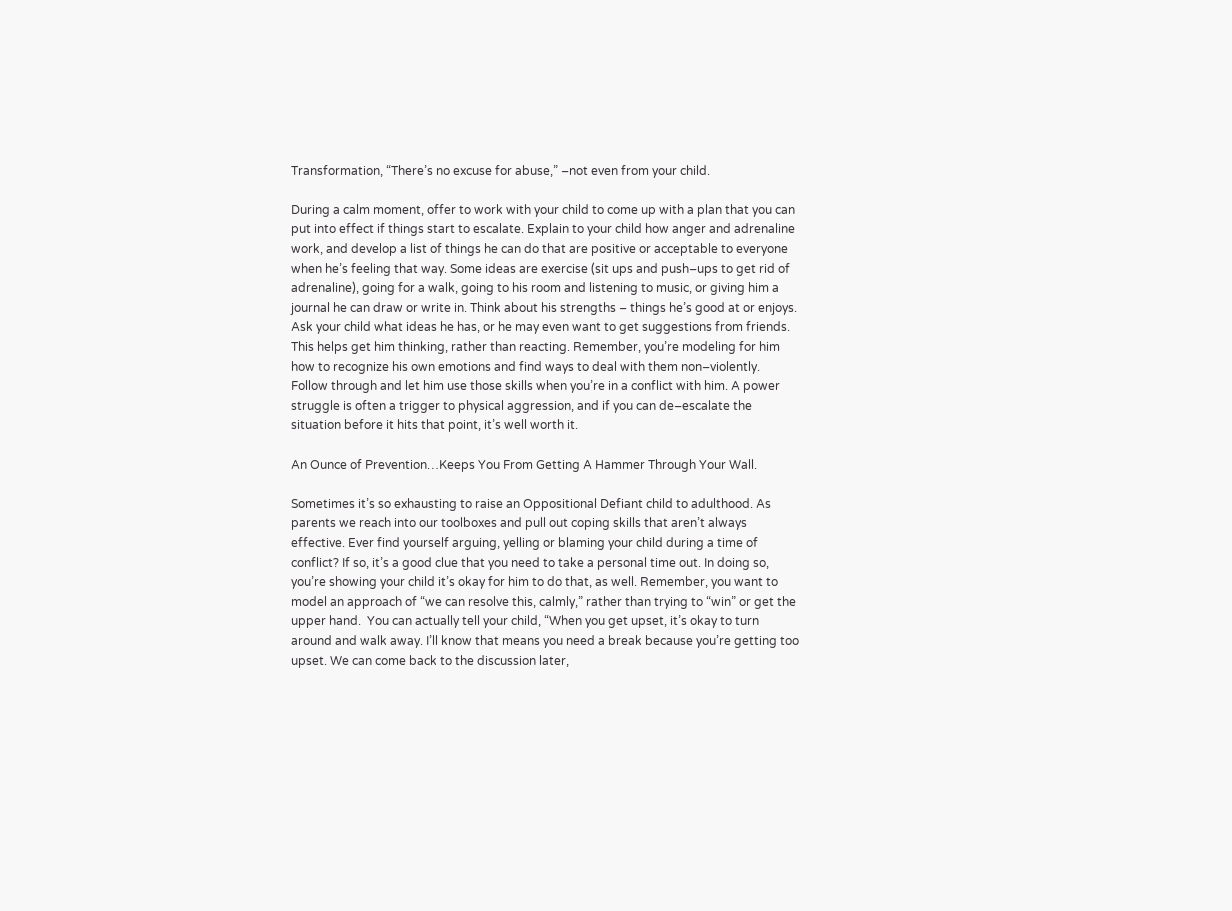Transformation, “There’s no excuse for abuse,” –not even from your child.

During a calm moment, offer to work with your child to come up with a plan that you can put into effect if things start to escalate. Explain to your child how anger and adrenaline work, and develop a list of things he can do that are positive or acceptable to everyone when he’s feeling that way. Some ideas are exercise (sit ups and push–ups to get rid of adrenaline), going for a walk, going to his room and listening to music, or giving him a journal he can draw or write in. Think about his strengths – things he’s good at or enjoys. Ask your child what ideas he has, or he may even want to get suggestions from friends. This helps get him thinking, rather than reacting. Remember, you’re modeling for him how to recognize his own emotions and find ways to deal with them non–violently.  Follow through and let him use those skills when you’re in a conflict with him. A power struggle is often a trigger to physical aggression, and if you can de–escalate the situation before it hits that point, it’s well worth it.

An Ounce of Prevention…Keeps You From Getting A Hammer Through Your Wall.

Sometimes it’s so exhausting to raise an Oppositional Defiant child to adulthood. As parents we reach into our toolboxes and pull out coping skills that aren’t always effective. Ever find yourself arguing, yelling or blaming your child during a time of conflict? If so, it’s a good clue that you need to take a personal time out. In doing so, you’re showing your child it’s okay for him to do that, as well. Remember, you want to model an approach of “we can resolve this, calmly,” rather than trying to “win” or get the upper hand.  You can actually tell your child, “When you get upset, it’s okay to turn around and walk away. I’ll know that means you need a break because you’re getting too upset. We can come back to the discussion later,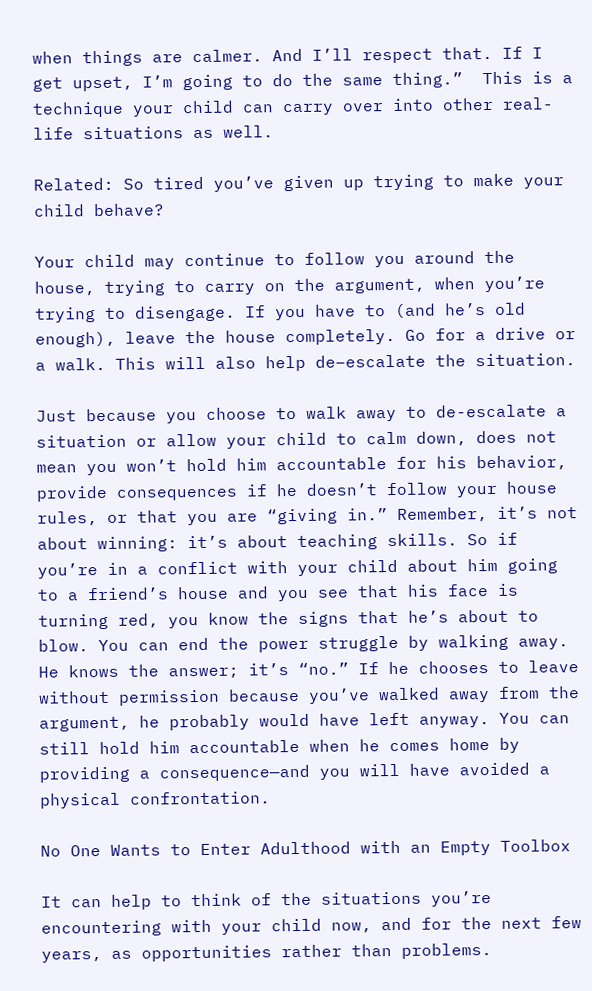when things are calmer. And I’ll respect that. If I get upset, I’m going to do the same thing.”  This is a technique your child can carry over into other real-life situations as well.

Related: So tired you’ve given up trying to make your child behave?

Your child may continue to follow you around the house, trying to carry on the argument, when you’re trying to disengage. If you have to (and he’s old enough), leave the house completely. Go for a drive or a walk. This will also help de–escalate the situation.

Just because you choose to walk away to de-escalate a situation or allow your child to calm down, does not mean you won’t hold him accountable for his behavior, provide consequences if he doesn’t follow your house rules, or that you are “giving in.” Remember, it’s not about winning: it’s about teaching skills. So if you’re in a conflict with your child about him going to a friend’s house and you see that his face is turning red, you know the signs that he’s about to blow. You can end the power struggle by walking away. He knows the answer; it’s “no.” If he chooses to leave without permission because you’ve walked away from the argument, he probably would have left anyway. You can still hold him accountable when he comes home by providing a consequence—and you will have avoided a physical confrontation.

No One Wants to Enter Adulthood with an Empty Toolbox

It can help to think of the situations you’re encountering with your child now, and for the next few years, as opportunities rather than problems.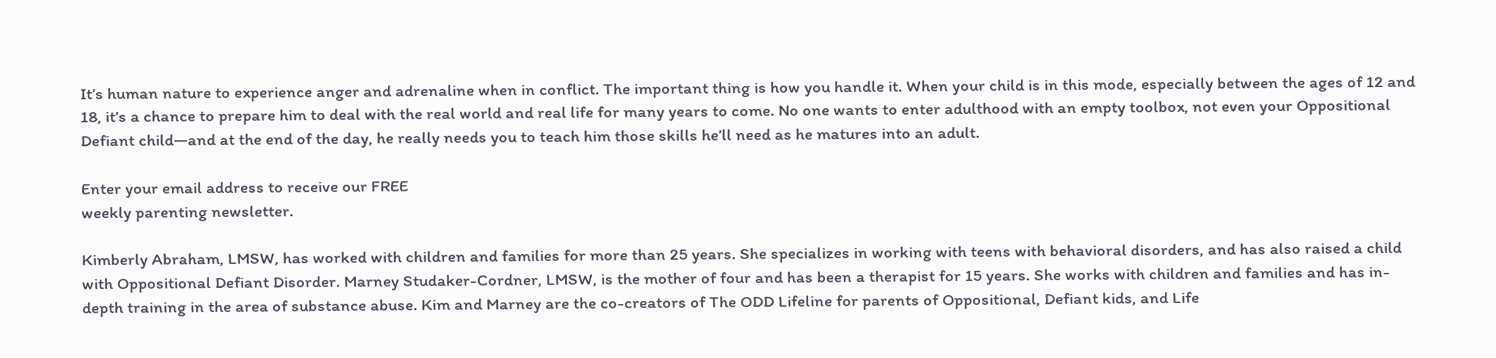It’s human nature to experience anger and adrenaline when in conflict. The important thing is how you handle it. When your child is in this mode, especially between the ages of 12 and 18, it’s a chance to prepare him to deal with the real world and real life for many years to come. No one wants to enter adulthood with an empty toolbox, not even your Oppositional Defiant child—and at the end of the day, he really needs you to teach him those skills he’ll need as he matures into an adult.

Enter your email address to receive our FREE
weekly parenting newsletter.

Kimberly Abraham, LMSW, has worked with children and families for more than 25 years. She specializes in working with teens with behavioral disorders, and has also raised a child with Oppositional Defiant Disorder. Marney Studaker-Cordner, LMSW, is the mother of four and has been a therapist for 15 years. She works with children and families and has in-depth training in the area of substance abuse. Kim and Marney are the co-creators of The ODD Lifeline for parents of Oppositional, Defiant kids, and Life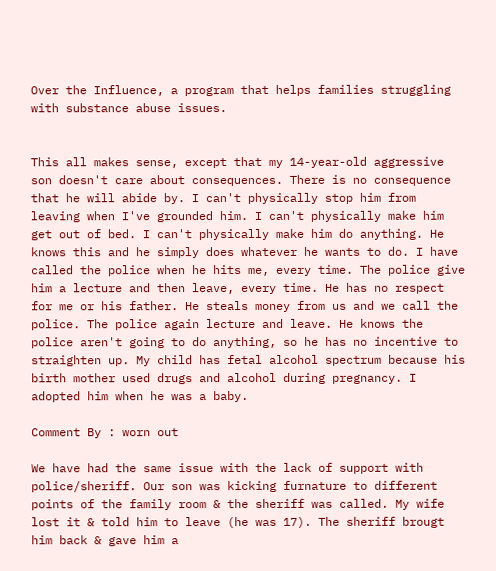Over the Influence, a program that helps families struggling with substance abuse issues.


This all makes sense, except that my 14-year-old aggressive son doesn't care about consequences. There is no consequence that he will abide by. I can't physically stop him from leaving when I've grounded him. I can't physically make him get out of bed. I can't physically make him do anything. He knows this and he simply does whatever he wants to do. I have called the police when he hits me, every time. The police give him a lecture and then leave, every time. He has no respect for me or his father. He steals money from us and we call the police. The police again lecture and leave. He knows the police aren't going to do anything, so he has no incentive to straighten up. My child has fetal alcohol spectrum because his birth mother used drugs and alcohol during pregnancy. I adopted him when he was a baby.

Comment By : worn out

We have had the same issue with the lack of support with police/sheriff. Our son was kicking furnature to different points of the family room & the sheriff was called. My wife lost it & told him to leave (he was 17). The sheriff brougt him back & gave him a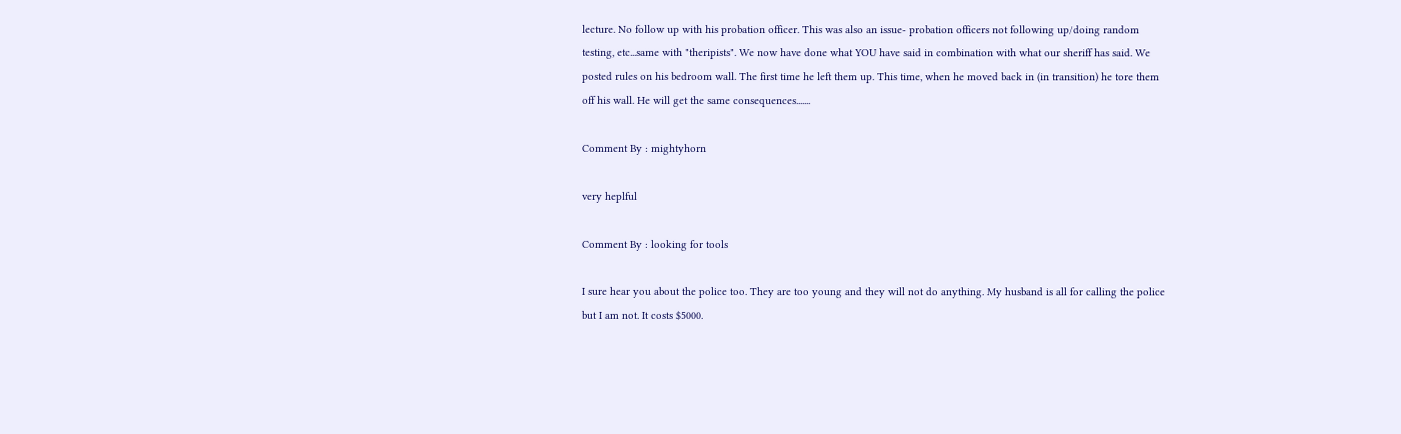lecture. No follow up with his probation officer. This was also an issue- probation officers not following up/doing random testing, etc...same with "theripists". We now have done what YOU have said in combination with what our sheriff has said. We posted rules on his bedroom wall. The first time he left them up. This time, when he moved back in (in transition) he tore them off his wall. He will get the same consequences.......

Comment By : mightyhorn

very heplful

Comment By : looking for tools

I sure hear you about the police too. They are too young and they will not do anything. My husband is all for calling the police but I am not. It costs $5000.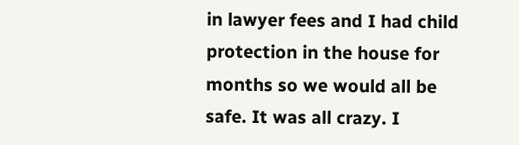in lawyer fees and I had child protection in the house for months so we would all be safe. It was all crazy. I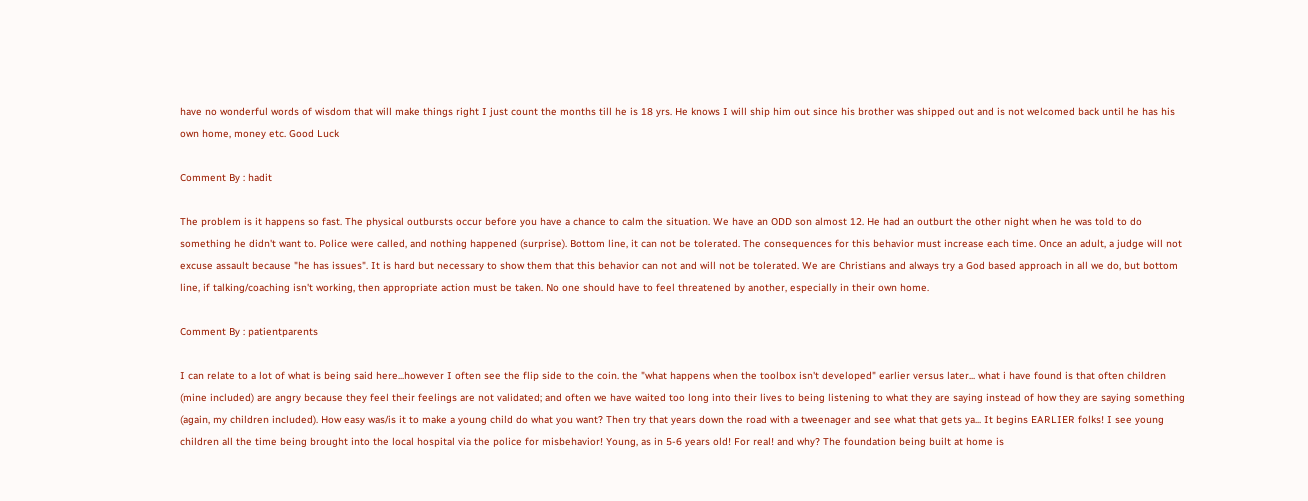have no wonderful words of wisdom that will make things right I just count the months till he is 18 yrs. He knows I will ship him out since his brother was shipped out and is not welcomed back until he has his own home, money etc. Good Luck

Comment By : hadit

The problem is it happens so fast. The physical outbursts occur before you have a chance to calm the situation. We have an ODD son almost 12. He had an outburt the other night when he was told to do something he didn't want to. Police were called, and nothing happened (surprise). Bottom line, it can not be tolerated. The consequences for this behavior must increase each time. Once an adult, a judge will not excuse assault because "he has issues". It is hard but necessary to show them that this behavior can not and will not be tolerated. We are Christians and always try a God based approach in all we do, but bottom line, if talking/coaching isn't working, then appropriate action must be taken. No one should have to feel threatened by another, especially in their own home.

Comment By : patientparents

I can relate to a lot of what is being said here...however I often see the flip side to the coin. the "what happens when the toolbox isn't developed" earlier versus later... what i have found is that often children (mine included) are angry because they feel their feelings are not validated; and often we have waited too long into their lives to being listening to what they are saying instead of how they are saying something (again, my children included). How easy was/is it to make a young child do what you want? Then try that years down the road with a tweenager and see what that gets ya... It begins EARLIER folks! I see young children all the time being brought into the local hospital via the police for misbehavior! Young, as in 5-6 years old! For real! and why? The foundation being built at home is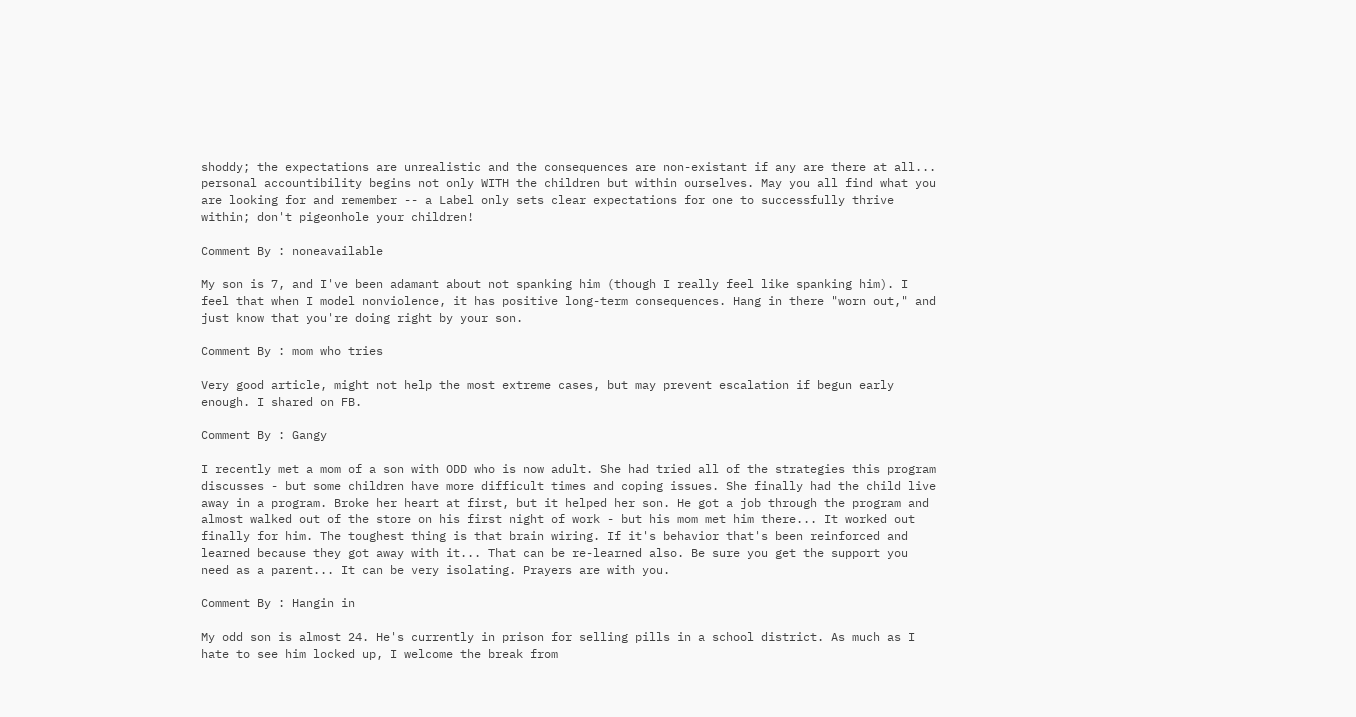shoddy; the expectations are unrealistic and the consequences are non-existant if any are there at all... personal accountibility begins not only WITH the children but within ourselves. May you all find what you are looking for and remember -- a Label only sets clear expectations for one to successfully thrive within; don't pigeonhole your children!

Comment By : noneavailable

My son is 7, and I've been adamant about not spanking him (though I really feel like spanking him). I feel that when I model nonviolence, it has positive long-term consequences. Hang in there "worn out," and just know that you're doing right by your son.

Comment By : mom who tries

Very good article, might not help the most extreme cases, but may prevent escalation if begun early enough. I shared on FB.

Comment By : Gangy

I recently met a mom of a son with ODD who is now adult. She had tried all of the strategies this program discusses - but some children have more difficult times and coping issues. She finally had the child live away in a program. Broke her heart at first, but it helped her son. He got a job through the program and almost walked out of the store on his first night of work - but his mom met him there... It worked out finally for him. The toughest thing is that brain wiring. If it's behavior that's been reinforced and learned because they got away with it... That can be re-learned also. Be sure you get the support you need as a parent... It can be very isolating. Prayers are with you.

Comment By : Hangin in

My odd son is almost 24. He's currently in prison for selling pills in a school district. As much as I hate to see him locked up, I welcome the break from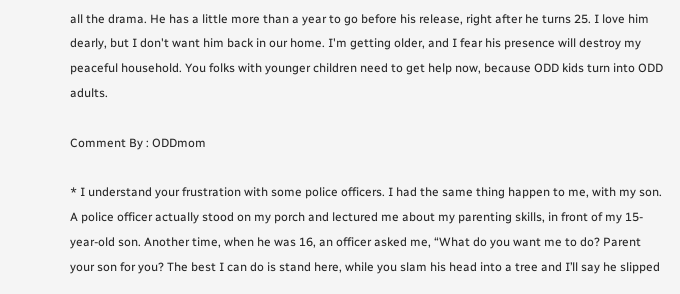all the drama. He has a little more than a year to go before his release, right after he turns 25. I love him dearly, but I don't want him back in our home. I'm getting older, and I fear his presence will destroy my peaceful household. You folks with younger children need to get help now, because ODD kids turn into ODD adults.

Comment By : ODDmom

* I understand your frustration with some police officers. I had the same thing happen to me, with my son. A police officer actually stood on my porch and lectured me about my parenting skills, in front of my 15-year-old son. Another time, when he was 16, an officer asked me, “What do you want me to do? Parent your son for you? The best I can do is stand here, while you slam his head into a tree and I’ll say he slipped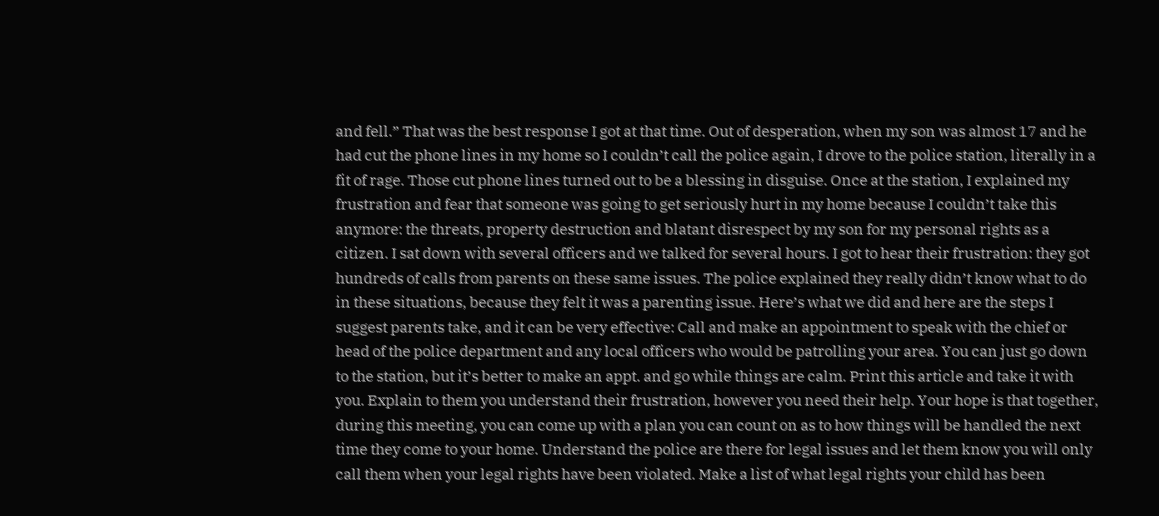and fell.” That was the best response I got at that time. Out of desperation, when my son was almost 17 and he had cut the phone lines in my home so I couldn’t call the police again, I drove to the police station, literally in a fit of rage. Those cut phone lines turned out to be a blessing in disguise. Once at the station, I explained my frustration and fear that someone was going to get seriously hurt in my home because I couldn’t take this anymore: the threats, property destruction and blatant disrespect by my son for my personal rights as a citizen. I sat down with several officers and we talked for several hours. I got to hear their frustration: they got hundreds of calls from parents on these same issues. The police explained they really didn’t know what to do in these situations, because they felt it was a parenting issue. Here’s what we did and here are the steps I suggest parents take, and it can be very effective: Call and make an appointment to speak with the chief or head of the police department and any local officers who would be patrolling your area. You can just go down to the station, but it’s better to make an appt. and go while things are calm. Print this article and take it with you. Explain to them you understand their frustration, however you need their help. Your hope is that together, during this meeting, you can come up with a plan you can count on as to how things will be handled the next time they come to your home. Understand the police are there for legal issues and let them know you will only call them when your legal rights have been violated. Make a list of what legal rights your child has been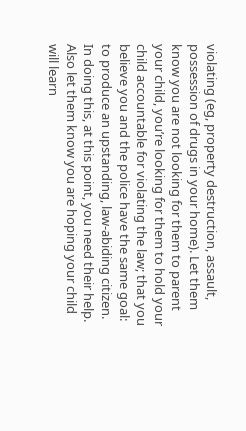violating (eg, property destruction, assault, possession of drugs in your home). Let them know you are not looking for them to parent your child, you’re looking for them to hold your child accountable for violating the law; that you believe you and the police have the same goal: to produce an upstanding, law-abiding citizen. In doing this, at this point, you need their help. Also let them know you are hoping your child will learn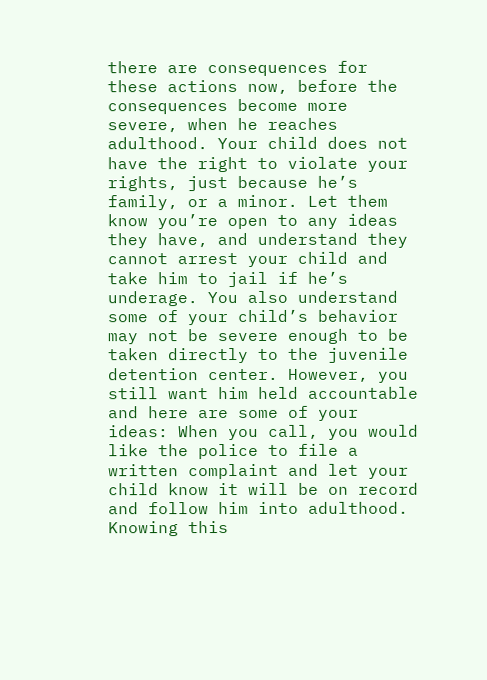there are consequences for these actions now, before the consequences become more severe, when he reaches adulthood. Your child does not have the right to violate your rights, just because he’s family, or a minor. Let them know you’re open to any ideas they have, and understand they cannot arrest your child and take him to jail if he’s underage. You also understand some of your child’s behavior may not be severe enough to be taken directly to the juvenile detention center. However, you still want him held accountable and here are some of your ideas: When you call, you would like the police to file a written complaint and let your child know it will be on record and follow him into adulthood. Knowing this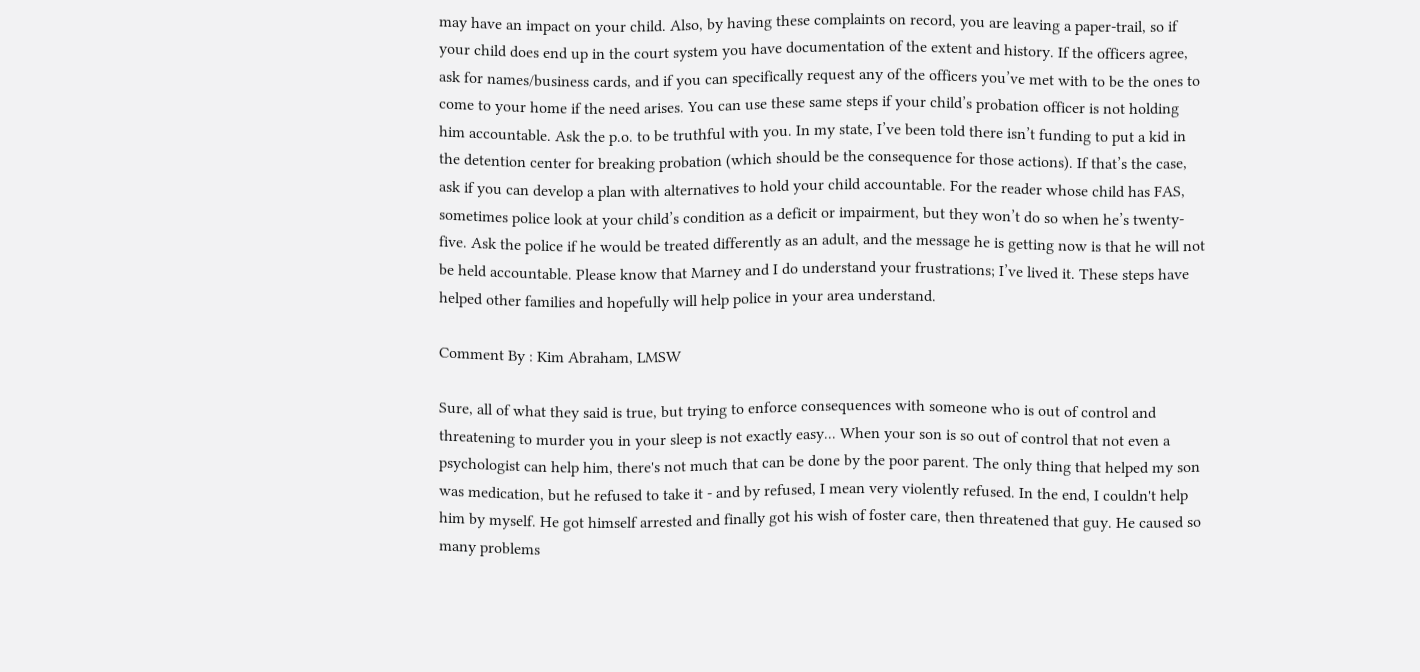may have an impact on your child. Also, by having these complaints on record, you are leaving a paper-trail, so if your child does end up in the court system you have documentation of the extent and history. If the officers agree, ask for names/business cards, and if you can specifically request any of the officers you’ve met with to be the ones to come to your home if the need arises. You can use these same steps if your child’s probation officer is not holding him accountable. Ask the p.o. to be truthful with you. In my state, I’ve been told there isn’t funding to put a kid in the detention center for breaking probation (which should be the consequence for those actions). If that’s the case, ask if you can develop a plan with alternatives to hold your child accountable. For the reader whose child has FAS, sometimes police look at your child’s condition as a deficit or impairment, but they won’t do so when he’s twenty-five. Ask the police if he would be treated differently as an adult, and the message he is getting now is that he will not be held accountable. Please know that Marney and I do understand your frustrations; I’ve lived it. These steps have helped other families and hopefully will help police in your area understand.

Comment By : Kim Abraham, LMSW

Sure, all of what they said is true, but trying to enforce consequences with someone who is out of control and threatening to murder you in your sleep is not exactly easy... When your son is so out of control that not even a psychologist can help him, there's not much that can be done by the poor parent. The only thing that helped my son was medication, but he refused to take it - and by refused, I mean very violently refused. In the end, I couldn't help him by myself. He got himself arrested and finally got his wish of foster care, then threatened that guy. He caused so many problems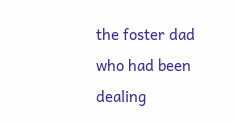the foster dad who had been dealing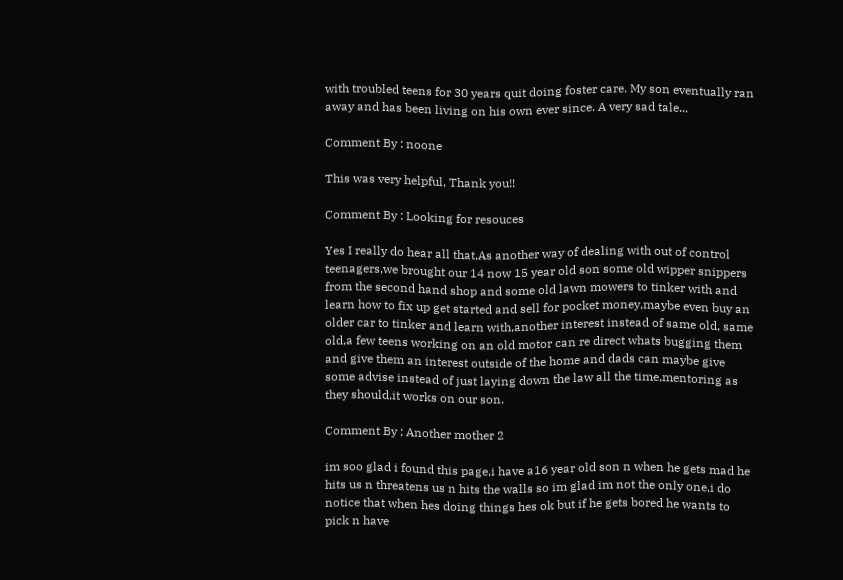with troubled teens for 30 years quit doing foster care. My son eventually ran away and has been living on his own ever since. A very sad tale...

Comment By : noone

This was very helpful, Thank you!!

Comment By : Looking for resouces

Yes I really do hear all that,As another way of dealing with out of control teenagers,we brought our 14 now 15 year old son some old wipper snippers from the second hand shop and some old lawn mowers to tinker with and learn how to fix up get started and sell for pocket money,maybe even buy an older car to tinker and learn with,another interest instead of same old, same old,a few teens working on an old motor can re direct whats bugging them and give them an interest outside of the home and dads can maybe give some advise instead of just laying down the law all the time,mentoring as they should,it works on our son.

Comment By : Another mother 2

im soo glad i found this page,i have a16 year old son n when he gets mad he hits us n threatens us n hits the walls so im glad im not the only one,i do notice that when hes doing things hes ok but if he gets bored he wants to pick n have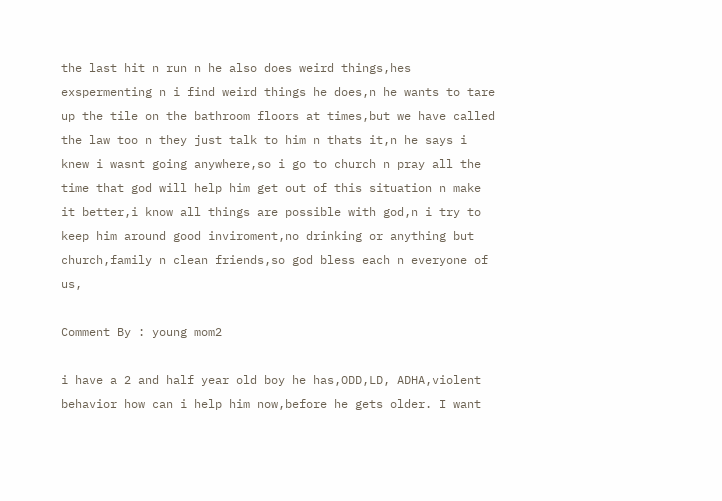the last hit n run n he also does weird things,hes exspermenting n i find weird things he does,n he wants to tare up the tile on the bathroom floors at times,but we have called the law too n they just talk to him n thats it,n he says i knew i wasnt going anywhere,so i go to church n pray all the time that god will help him get out of this situation n make it better,i know all things are possible with god,n i try to keep him around good inviroment,no drinking or anything but church,family n clean friends,so god bless each n everyone of us,

Comment By : young mom2

i have a 2 and half year old boy he has,ODD,LD, ADHA,violent behavior how can i help him now,before he gets older. I want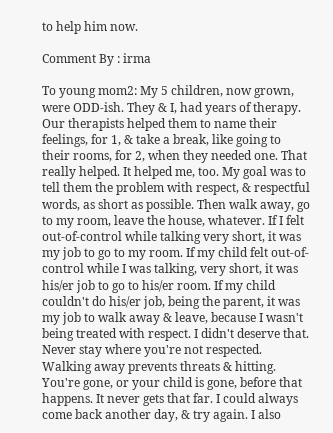to help him now.

Comment By : irma

To young mom2: My 5 children, now grown, were ODD-ish. They & I, had years of therapy. Our therapists helped them to name their feelings, for 1, & take a break, like going to their rooms, for 2, when they needed one. That really helped. It helped me, too. My goal was to tell them the problem with respect, & respectful words, as short as possible. Then walk away, go to my room, leave the house, whatever. If I felt out-of-control while talking very short, it was my job to go to my room. If my child felt out-of-control while I was talking, very short, it was his/er job to go to his/er room. If my child couldn't do his/er job, being the parent, it was my job to walk away & leave, because I wasn't being treated with respect. I didn't deserve that. Never stay where you're not respected. Walking away prevents threats & hitting. You're gone, or your child is gone, before that happens. It never gets that far. I could always come back another day, & try again. I also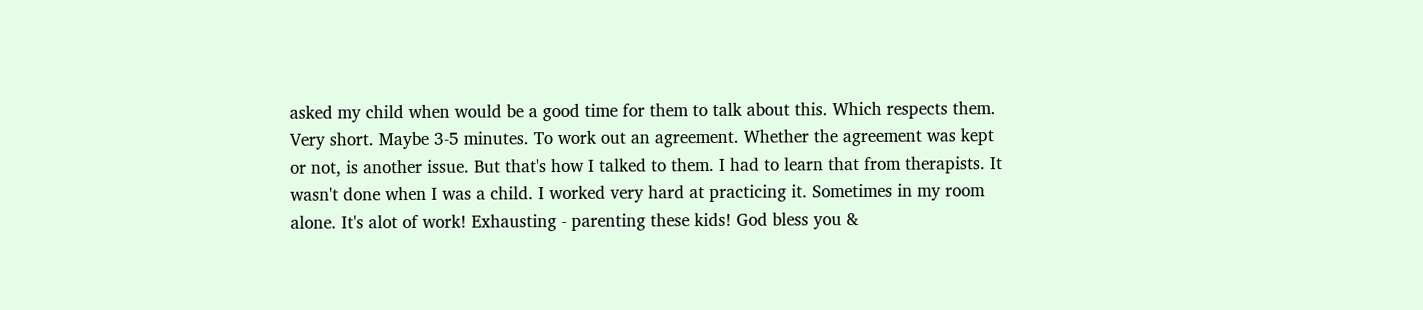asked my child when would be a good time for them to talk about this. Which respects them. Very short. Maybe 3-5 minutes. To work out an agreement. Whether the agreement was kept or not, is another issue. But that's how I talked to them. I had to learn that from therapists. It wasn't done when I was a child. I worked very hard at practicing it. Sometimes in my room alone. It's alot of work! Exhausting - parenting these kids! God bless you &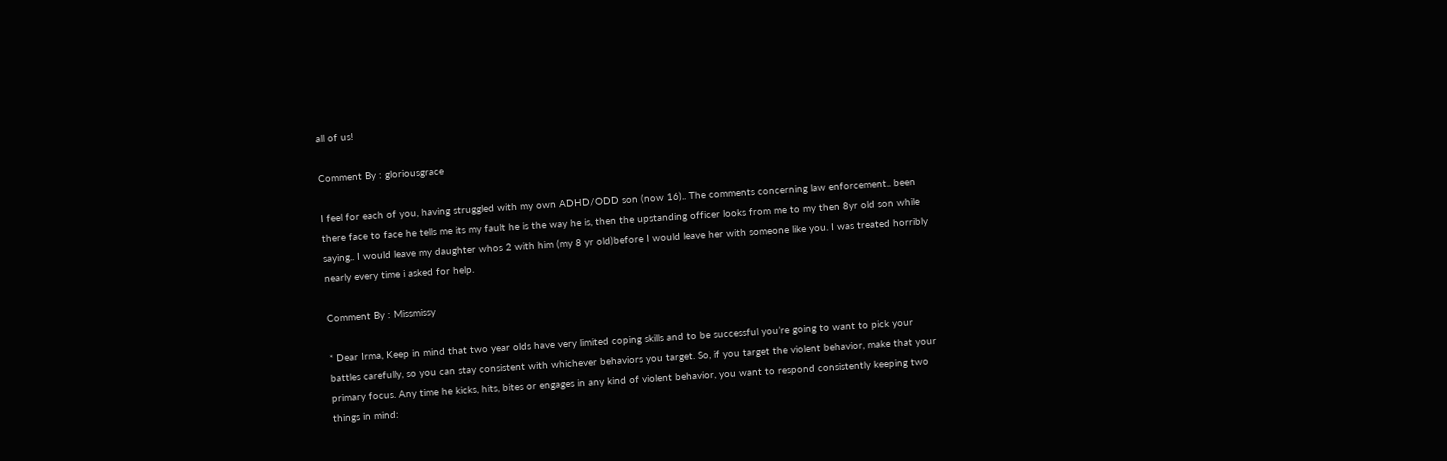all of us!

Comment By : gloriousgrace

I feel for each of you, having struggled with my own ADHD/ODD son (now 16).. The comments concerning law enforcement.. been there face to face he tells me its my fault he is the way he is, then the upstanding officer looks from me to my then 8yr old son while saying.. I would leave my daughter whos 2 with him (my 8 yr old)before I would leave her with someone like you. I was treated horribly nearly every time i asked for help.

Comment By : Missmissy

* Dear Irma, Keep in mind that two year olds have very limited coping skills and to be successful you’re going to want to pick your battles carefully, so you can stay consistent with whichever behaviors you target. So, if you target the violent behavior, make that your primary focus. Any time he kicks, hits, bites or engages in any kind of violent behavior, you want to respond consistently keeping two things in mind: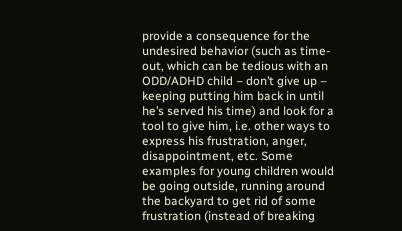provide a consequence for the undesired behavior (such as time-out, which can be tedious with an ODD/ADHD child – don’t give up – keeping putting him back in until he’s served his time) and look for a tool to give him, i.e. other ways to express his frustration, anger, disappointment, etc. Some examples for young children would be going outside, running around the backyard to get rid of some frustration (instead of breaking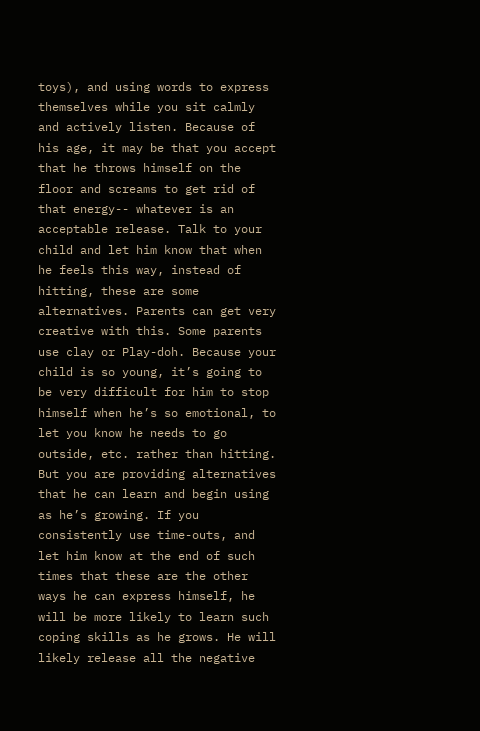toys), and using words to express themselves while you sit calmly and actively listen. Because of his age, it may be that you accept that he throws himself on the floor and screams to get rid of that energy-- whatever is an acceptable release. Talk to your child and let him know that when he feels this way, instead of hitting, these are some alternatives. Parents can get very creative with this. Some parents use clay or Play-doh. Because your child is so young, it’s going to be very difficult for him to stop himself when he’s so emotional, to let you know he needs to go outside, etc. rather than hitting. But you are providing alternatives that he can learn and begin using as he’s growing. If you consistently use time-outs, and let him know at the end of such times that these are the other ways he can express himself, he will be more likely to learn such coping skills as he grows. He will likely release all the negative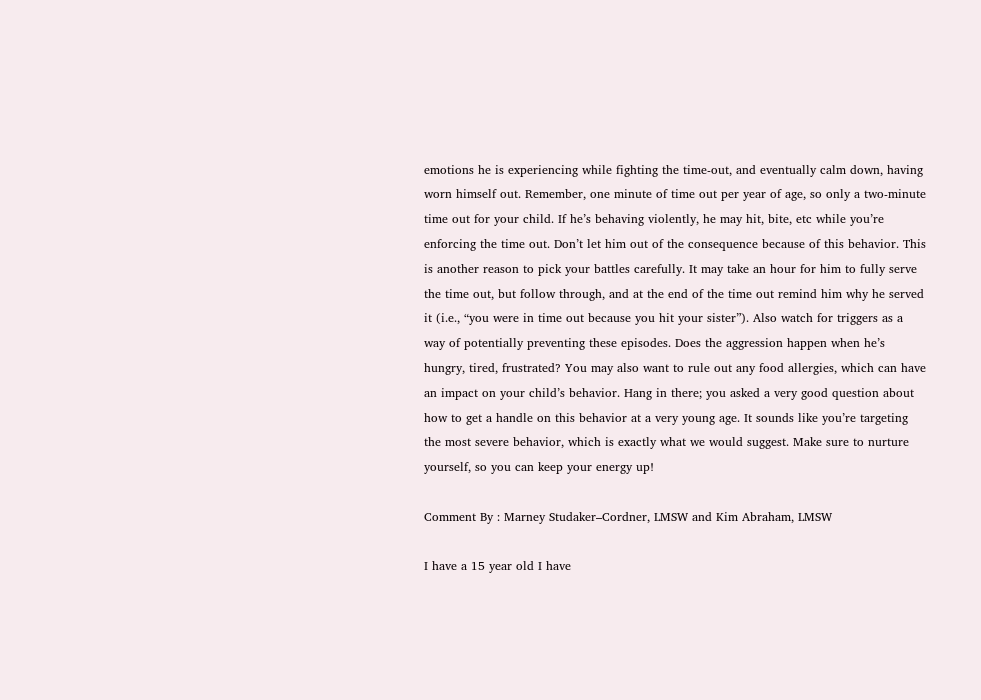emotions he is experiencing while fighting the time-out, and eventually calm down, having worn himself out. Remember, one minute of time out per year of age, so only a two-minute time out for your child. If he’s behaving violently, he may hit, bite, etc while you’re enforcing the time out. Don’t let him out of the consequence because of this behavior. This is another reason to pick your battles carefully. It may take an hour for him to fully serve the time out, but follow through, and at the end of the time out remind him why he served it (i.e., “you were in time out because you hit your sister”). Also watch for triggers as a way of potentially preventing these episodes. Does the aggression happen when he’s hungry, tired, frustrated? You may also want to rule out any food allergies, which can have an impact on your child’s behavior. Hang in there; you asked a very good question about how to get a handle on this behavior at a very young age. It sounds like you’re targeting the most severe behavior, which is exactly what we would suggest. Make sure to nurture yourself, so you can keep your energy up!

Comment By : Marney Studaker–Cordner, LMSW and Kim Abraham, LMSW

I have a 15 year old I have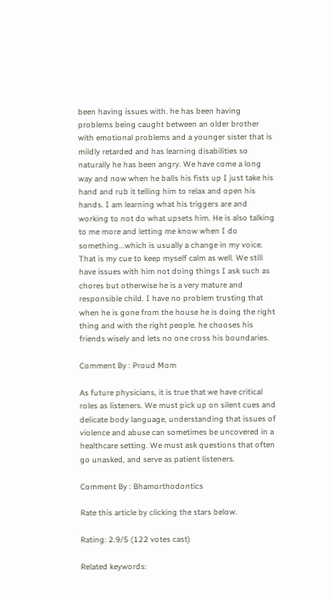been having issues with. he has been having problems being caught between an older brother with emotional problems and a younger sister that is mildly retarded and has learning disabilities so naturally he has been angry. We have come a long way and now when he balls his fists up I just take his hand and rub it telling him to relax and open his hands. I am learning what his triggers are and working to not do what upsets him. He is also talking to me more and letting me know when I do something...which is usually a change in my voice. That is my cue to keep myself calm as well. We still have issues with him not doing things I ask such as chores but otherwise he is a very mature and responsible child. I have no problem trusting that when he is gone from the house he is doing the right thing and with the right people. he chooses his friends wisely and lets no one cross his boundaries.

Comment By : Proud Mom

As future physicians, it is true that we have critical roles as listeners. We must pick up on silent cues and delicate body language, understanding that issues of violence and abuse can sometimes be uncovered in a healthcare setting. We must ask questions that often go unasked, and serve as patient listeners.

Comment By : Bhamorthodontics

Rate this article by clicking the stars below.

Rating: 2.9/5 (122 votes cast)

Related keywords: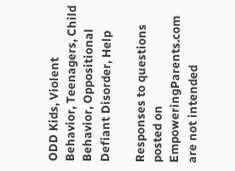ODD Kids, Violent Behavior, Teenagers, Child Behavior, Oppositional Defiant Disorder, Help

Responses to questions posted on EmpoweringParents.com are not intended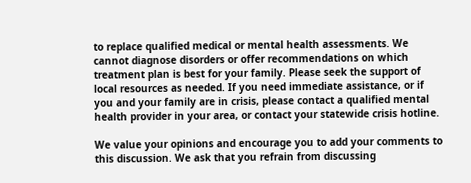to replace qualified medical or mental health assessments. We cannot diagnose disorders or offer recommendations on which treatment plan is best for your family. Please seek the support of local resources as needed. If you need immediate assistance, or if you and your family are in crisis, please contact a qualified mental health provider in your area, or contact your statewide crisis hotline.

We value your opinions and encourage you to add your comments to this discussion. We ask that you refrain from discussing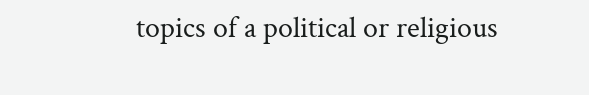topics of a political or religious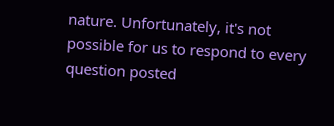nature. Unfortunately, it's not possible for us to respond to every question posted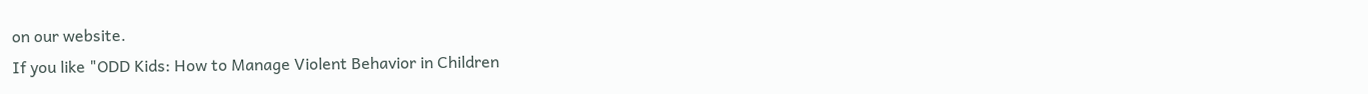on our website.
If you like "ODD Kids: How to Manage Violent Behavior in Children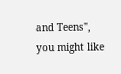and Teens", you might like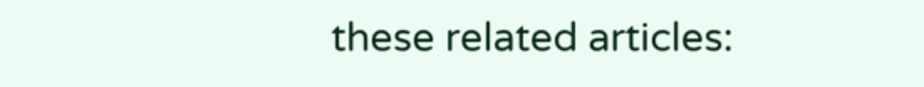these related articles: